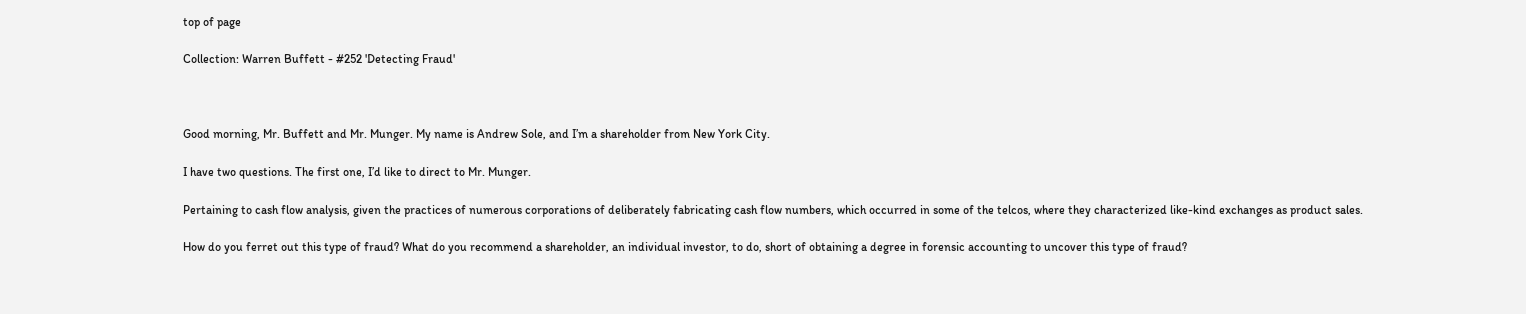top of page

Collection: Warren Buffett - #252 'Detecting Fraud'



Good morning, Mr. Buffett and Mr. Munger. My name is Andrew Sole, and I’m a shareholder from New York City.

I have two questions. The first one, I’d like to direct to Mr. Munger.

Pertaining to cash flow analysis, given the practices of numerous corporations of deliberately fabricating cash flow numbers, which occurred in some of the telcos, where they characterized like-kind exchanges as product sales.

How do you ferret out this type of fraud? What do you recommend a shareholder, an individual investor, to do, short of obtaining a degree in forensic accounting to uncover this type of fraud?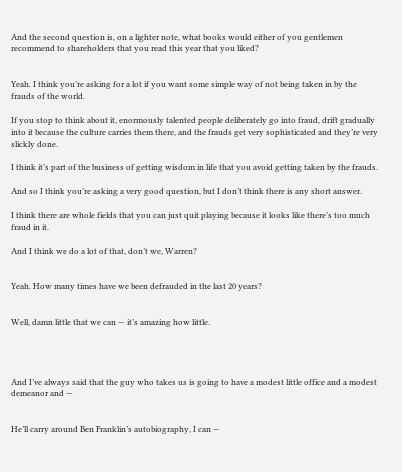And the second question is, on a lighter note, what books would either of you gentlemen recommend to shareholders that you read this year that you liked?


Yeah. I think you’re asking for a lot if you want some simple way of not being taken in by the frauds of the world.

If you stop to think about it, enormously talented people deliberately go into fraud, drift gradually into it because the culture carries them there, and the frauds get very sophisticated and they’re very slickly done.

I think it’s part of the business of getting wisdom in life that you avoid getting taken by the frauds.

And so I think you’re asking a very good question, but I don’t think there is any short answer.

I think there are whole fields that you can just quit playing because it looks like there’s too much fraud in it.

And I think we do a lot of that, don’t we, Warren?


Yeah. How many times have we been defrauded in the last 20 years?


Well, damn little that we can — it’s amazing how little.




And I’ve always said that the guy who takes us is going to have a modest little office and a modest demeanor and —


He’ll carry around Ben Franklin’s autobiography, I can —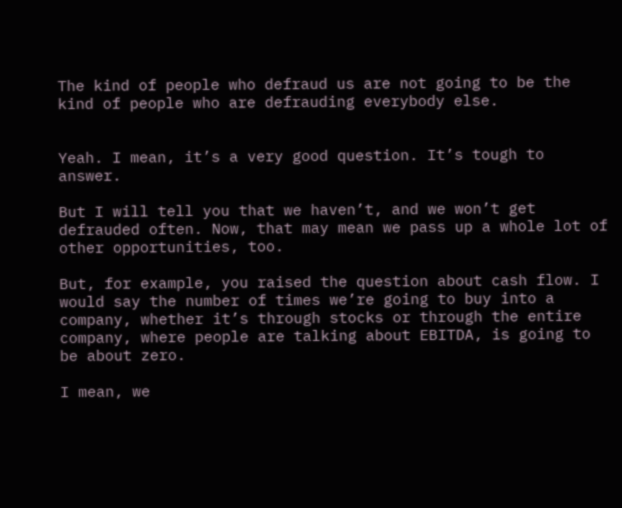The kind of people who defraud us are not going to be the kind of people who are defrauding everybody else.


Yeah. I mean, it’s a very good question. It’s tough to answer.

But I will tell you that we haven’t, and we won’t get defrauded often. Now, that may mean we pass up a whole lot of other opportunities, too.

But, for example, you raised the question about cash flow. I would say the number of times we’re going to buy into a company, whether it’s through stocks or through the entire company, where people are talking about EBITDA, is going to be about zero.

I mean, we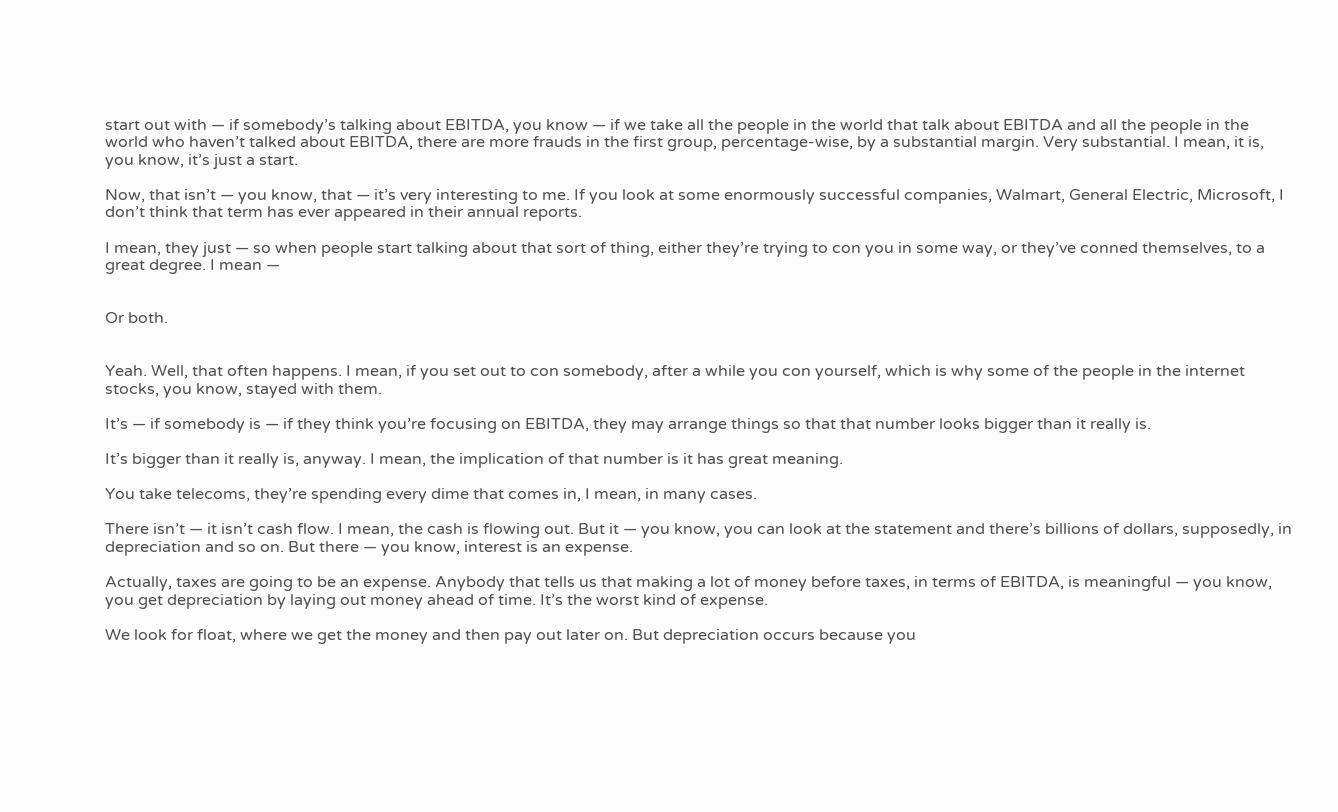start out with — if somebody’s talking about EBITDA, you know — if we take all the people in the world that talk about EBITDA and all the people in the world who haven’t talked about EBITDA, there are more frauds in the first group, percentage-wise, by a substantial margin. Very substantial. I mean, it is, you know, it’s just a start.

Now, that isn’t — you know, that — it’s very interesting to me. If you look at some enormously successful companies, Walmart, General Electric, Microsoft, I don’t think that term has ever appeared in their annual reports.

I mean, they just — so when people start talking about that sort of thing, either they’re trying to con you in some way, or they’ve conned themselves, to a great degree. I mean —


Or both.


Yeah. Well, that often happens. I mean, if you set out to con somebody, after a while you con yourself, which is why some of the people in the internet stocks, you know, stayed with them.

It’s — if somebody is — if they think you’re focusing on EBITDA, they may arrange things so that that number looks bigger than it really is.

It’s bigger than it really is, anyway. I mean, the implication of that number is it has great meaning.

You take telecoms, they’re spending every dime that comes in, I mean, in many cases.

There isn’t — it isn’t cash flow. I mean, the cash is flowing out. But it — you know, you can look at the statement and there’s billions of dollars, supposedly, in depreciation and so on. But there — you know, interest is an expense.

Actually, taxes are going to be an expense. Anybody that tells us that making a lot of money before taxes, in terms of EBITDA, is meaningful — you know, you get depreciation by laying out money ahead of time. It’s the worst kind of expense.

We look for float, where we get the money and then pay out later on. But depreciation occurs because you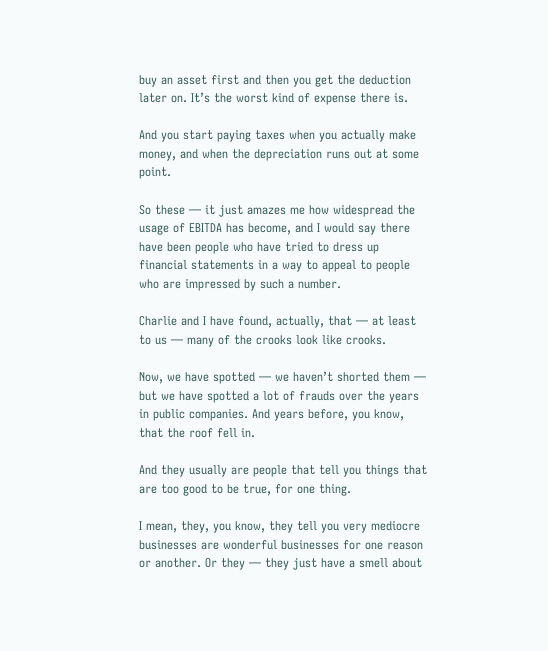buy an asset first and then you get the deduction later on. It’s the worst kind of expense there is.

And you start paying taxes when you actually make money, and when the depreciation runs out at some point.

So these — it just amazes me how widespread the usage of EBITDA has become, and I would say there have been people who have tried to dress up financial statements in a way to appeal to people who are impressed by such a number.

Charlie and I have found, actually, that — at least to us — many of the crooks look like crooks.

Now, we have spotted — we haven’t shorted them — but we have spotted a lot of frauds over the years in public companies. And years before, you know, that the roof fell in.

And they usually are people that tell you things that are too good to be true, for one thing.

I mean, they, you know, they tell you very mediocre businesses are wonderful businesses for one reason or another. Or they — they just have a smell about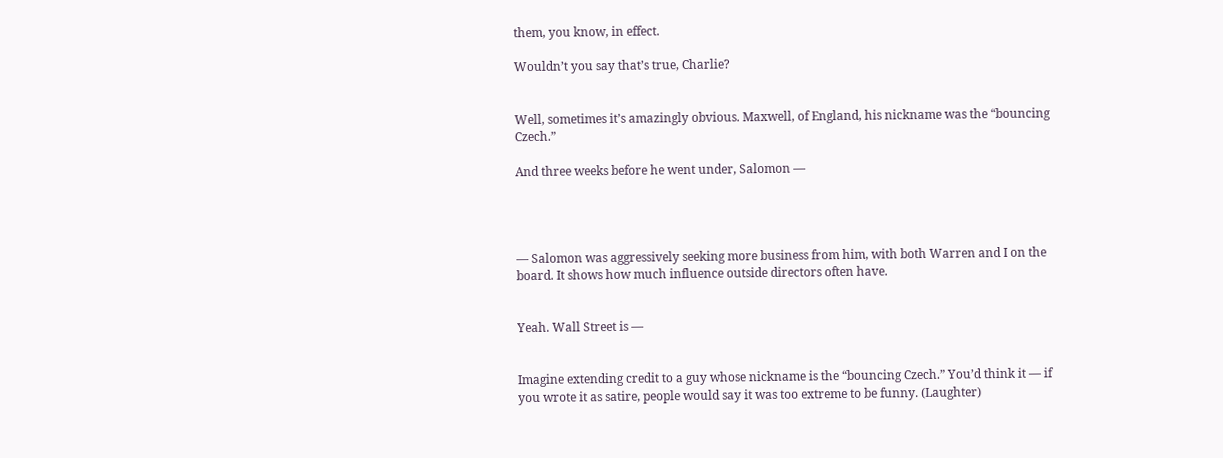them, you know, in effect.

Wouldn’t you say that’s true, Charlie?


Well, sometimes it’s amazingly obvious. Maxwell, of England, his nickname was the “bouncing Czech.”

And three weeks before he went under, Salomon —




— Salomon was aggressively seeking more business from him, with both Warren and I on the board. It shows how much influence outside directors often have.


Yeah. Wall Street is —


Imagine extending credit to a guy whose nickname is the “bouncing Czech.” You’d think it — if you wrote it as satire, people would say it was too extreme to be funny. (Laughter)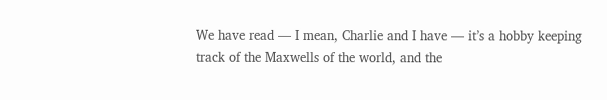We have read — I mean, Charlie and I have — it’s a hobby keeping track of the Maxwells of the world, and the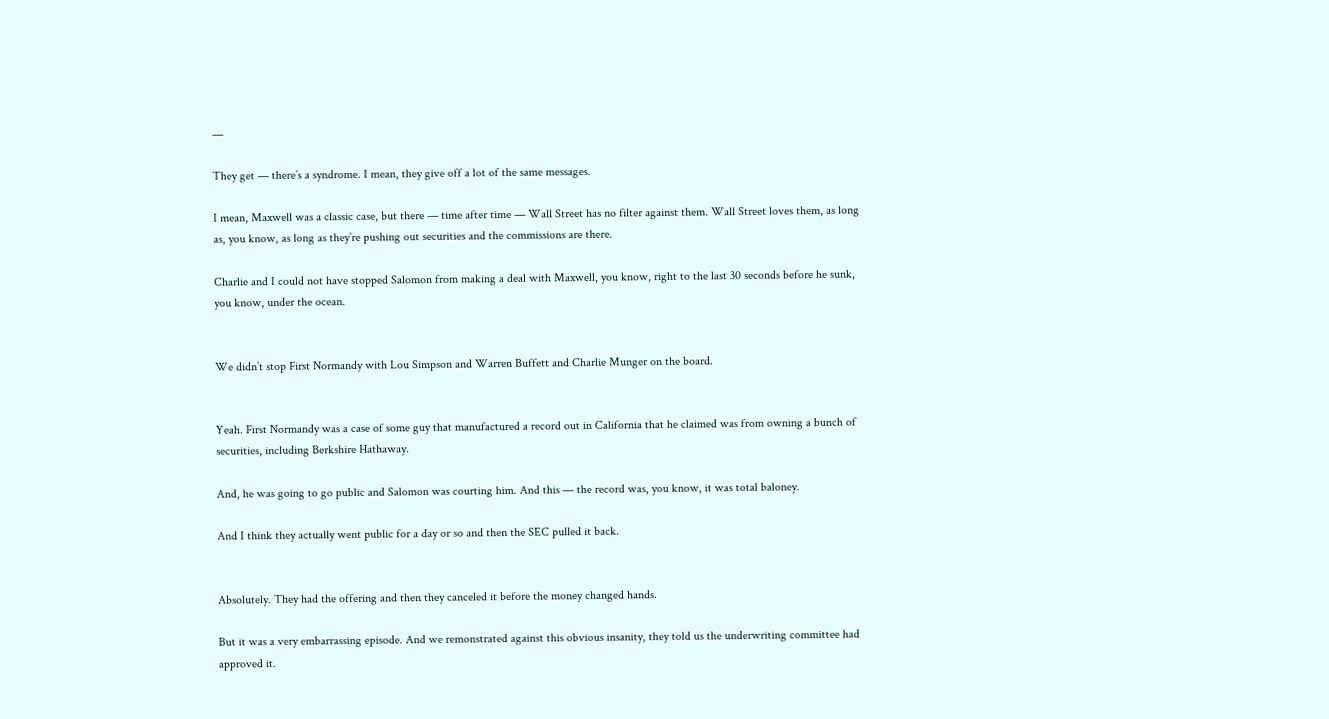—

They get — there’s a syndrome. I mean, they give off a lot of the same messages.

I mean, Maxwell was a classic case, but there — time after time — Wall Street has no filter against them. Wall Street loves them, as long as, you know, as long as they’re pushing out securities and the commissions are there.

Charlie and I could not have stopped Salomon from making a deal with Maxwell, you know, right to the last 30 seconds before he sunk, you know, under the ocean.


We didn’t stop First Normandy with Lou Simpson and Warren Buffett and Charlie Munger on the board.


Yeah. First Normandy was a case of some guy that manufactured a record out in California that he claimed was from owning a bunch of securities, including Berkshire Hathaway.

And, he was going to go public and Salomon was courting him. And this — the record was, you know, it was total baloney.

And I think they actually went public for a day or so and then the SEC pulled it back.


Absolutely. They had the offering and then they canceled it before the money changed hands.

But it was a very embarrassing episode. And we remonstrated against this obvious insanity, they told us the underwriting committee had approved it.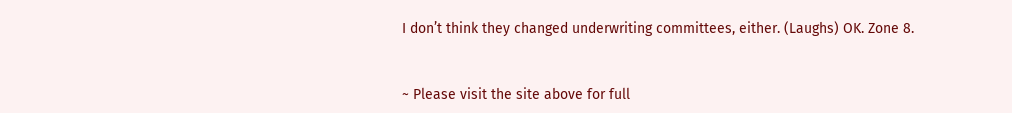I don’t think they changed underwriting committees, either. (Laughs) OK. Zone 8.


~ Please visit the site above for full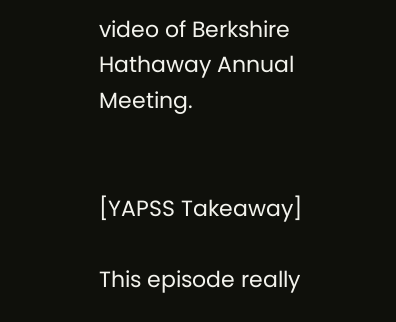video of Berkshire Hathaway Annual Meeting.


[YAPSS Takeaway]

This episode really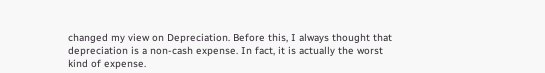changed my view on Depreciation. Before this, I always thought that depreciation is a non-cash expense. In fact, it is actually the worst kind of expense.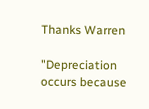Thanks Warren

"Depreciation occurs because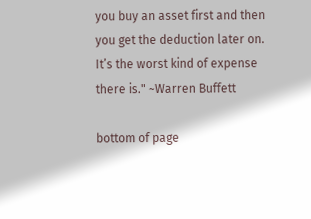you buy an asset first and then you get the deduction later on. It’s the worst kind of expense there is." ~Warren Buffett

bottom of page